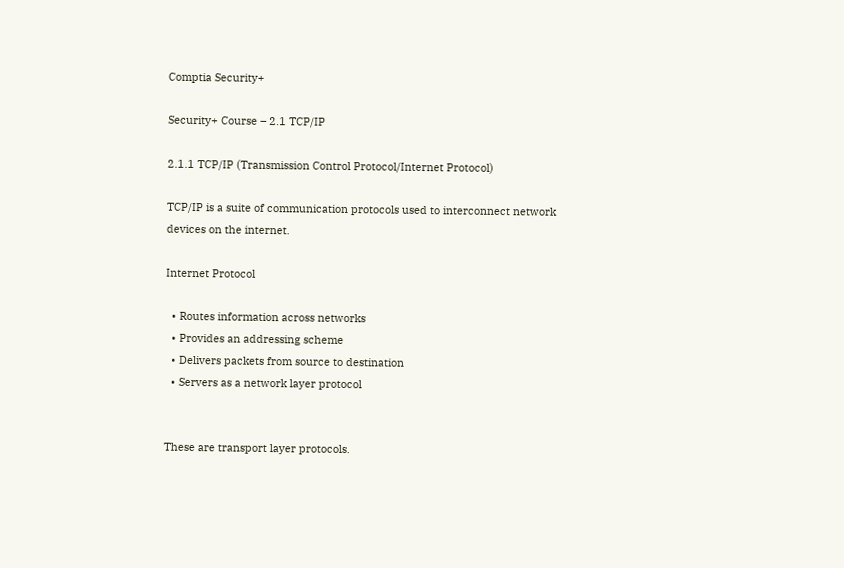Comptia Security+

Security+ Course – 2.1 TCP/IP

2.1.1 TCP/IP (Transmission Control Protocol/Internet Protocol)

TCP/IP is a suite of communication protocols used to interconnect network devices on the internet.

Internet Protocol

  • Routes information across networks
  • Provides an addressing scheme
  • Delivers packets from source to destination
  • Servers as a network layer protocol


These are transport layer protocols.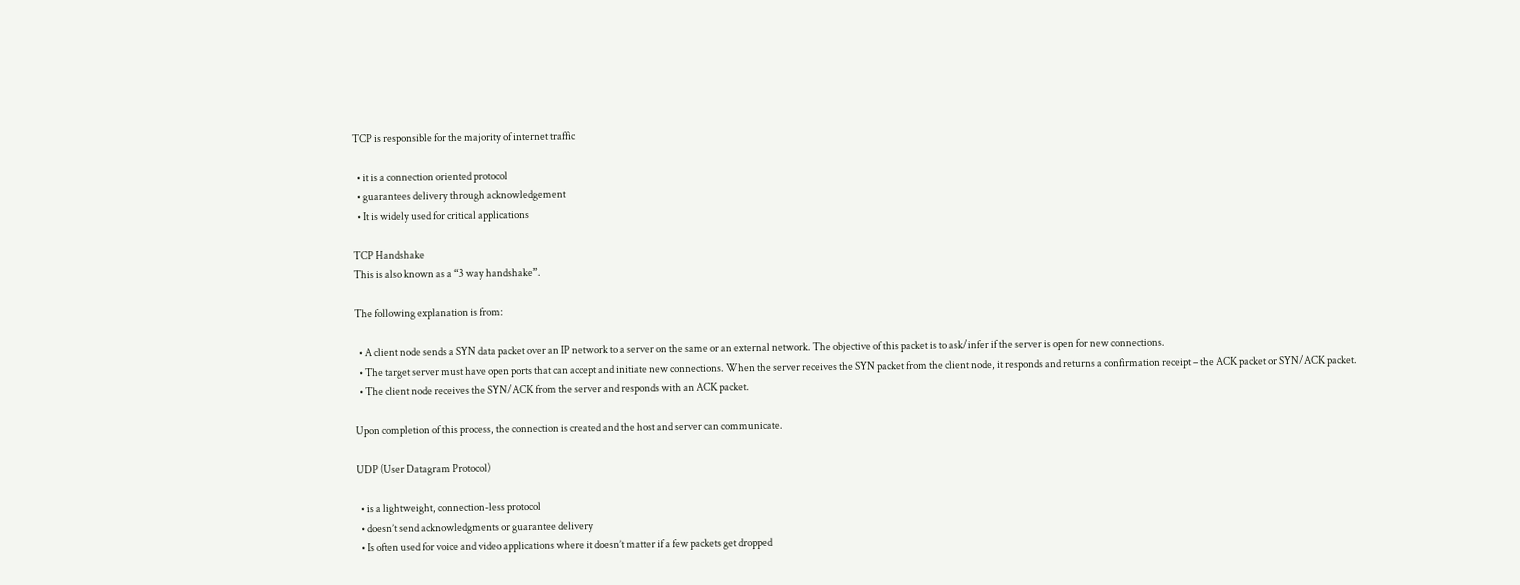TCP is responsible for the majority of internet traffic

  • it is a connection oriented protocol
  • guarantees delivery through acknowledgement
  • It is widely used for critical applications

TCP Handshake
This is also known as a “3 way handshake”.

The following explanation is from:

  • A client node sends a SYN data packet over an IP network to a server on the same or an external network. The objective of this packet is to ask/infer if the server is open for new connections.
  • The target server must have open ports that can accept and initiate new connections. When the server receives the SYN packet from the client node, it responds and returns a confirmation receipt – the ACK packet or SYN/ACK packet.
  • The client node receives the SYN/ACK from the server and responds with an ACK packet.

Upon completion of this process, the connection is created and the host and server can communicate.

UDP (User Datagram Protocol)

  • is a lightweight, connection-less protocol
  • doesn’t send acknowledgments or guarantee delivery
  • Is often used for voice and video applications where it doesn’t matter if a few packets get dropped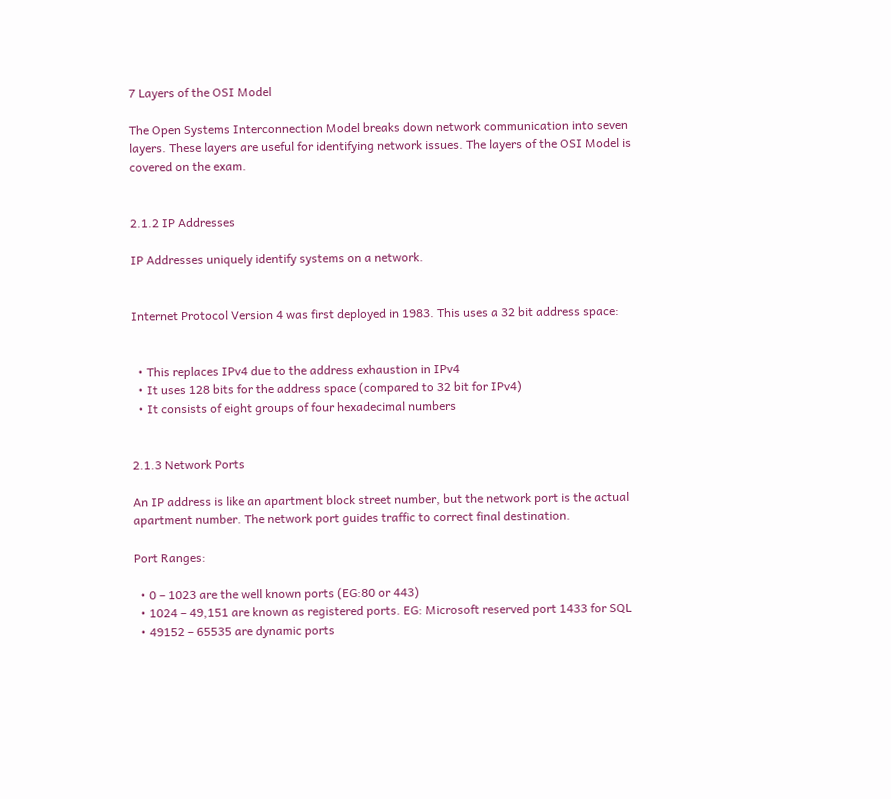7 Layers of the OSI Model

The Open Systems Interconnection Model breaks down network communication into seven layers. These layers are useful for identifying network issues. The layers of the OSI Model is covered on the exam.


2.1.2 IP Addresses

IP Addresses uniquely identify systems on a network.


Internet Protocol Version 4 was first deployed in 1983. This uses a 32 bit address space:


  • This replaces IPv4 due to the address exhaustion in IPv4
  • It uses 128 bits for the address space (compared to 32 bit for IPv4)
  • It consists of eight groups of four hexadecimal numbers


2.1.3 Network Ports

An IP address is like an apartment block street number, but the network port is the actual apartment number. The network port guides traffic to correct final destination.

Port Ranges:

  • 0 – 1023 are the well known ports (EG:80 or 443)
  • 1024 – 49,151 are known as registered ports. EG: Microsoft reserved port 1433 for SQL
  • 49152 – 65535 are dynamic ports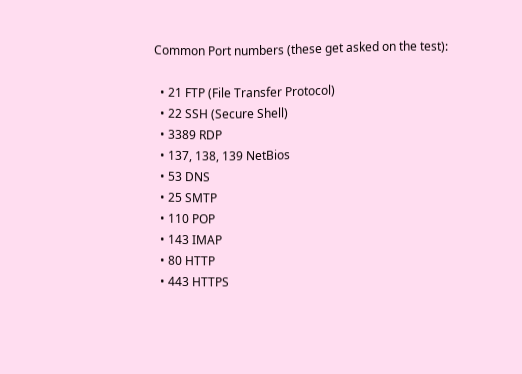Common Port numbers (these get asked on the test):

  • 21 FTP (File Transfer Protocol)
  • 22 SSH (Secure Shell)
  • 3389 RDP
  • 137, 138, 139 NetBios
  • 53 DNS
  • 25 SMTP
  • 110 POP
  • 143 IMAP
  • 80 HTTP
  • 443 HTTPS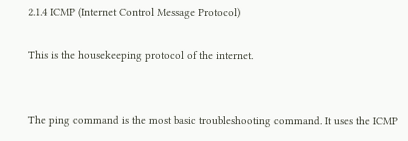2.1.4 ICMP (Internet Control Message Protocol)

This is the housekeeping protocol of the internet.


The ping command is the most basic troubleshooting command. It uses the ICMP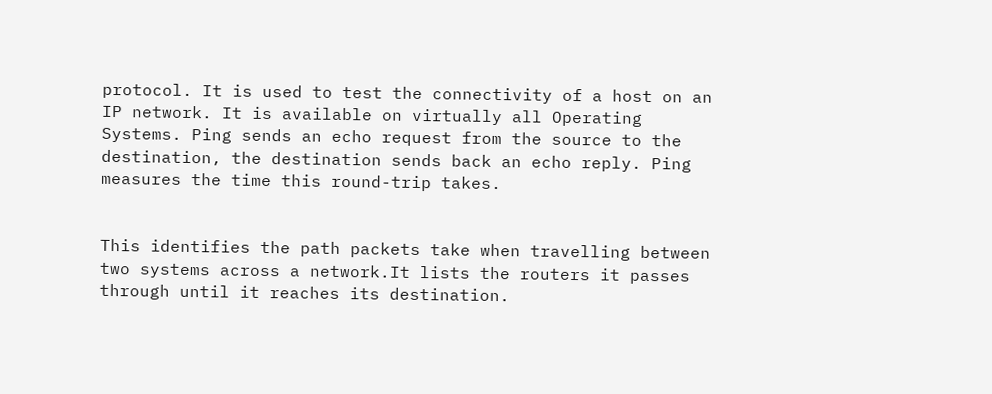protocol. It is used to test the connectivity of a host on an IP network. It is available on virtually all Operating Systems. Ping sends an echo request from the source to the destination, the destination sends back an echo reply. Ping measures the time this round-trip takes.


This identifies the path packets take when travelling between  two systems across a network.It lists the routers it passes through until it reaches its destination.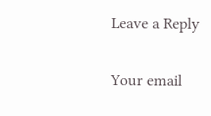Leave a Reply

Your email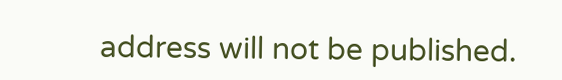address will not be published.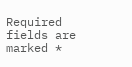Required fields are marked *